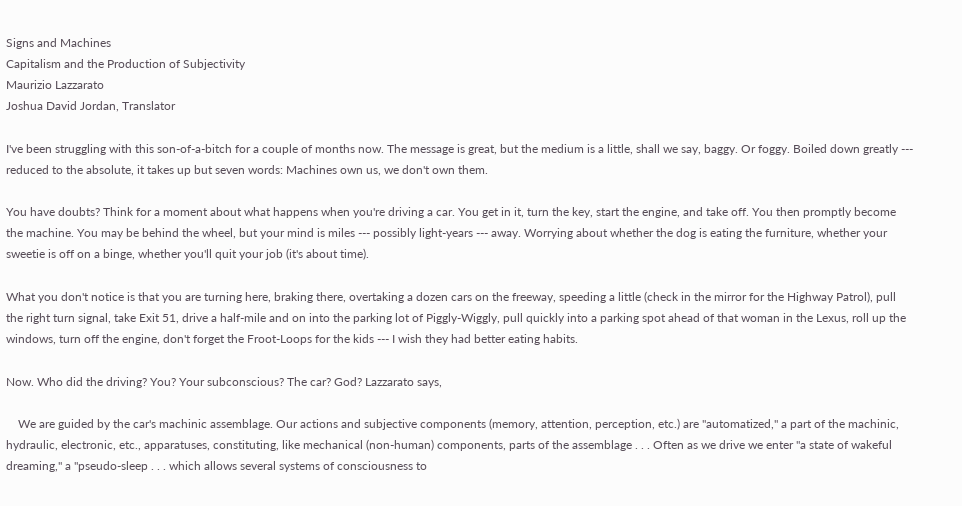Signs and Machines
Capitalism and the Production of Subjectivity
Maurizio Lazzarato
Joshua David Jordan, Translator

I've been struggling with this son-of-a-bitch for a couple of months now. The message is great, but the medium is a little, shall we say, baggy. Or foggy. Boiled down greatly --- reduced to the absolute, it takes up but seven words: Machines own us, we don't own them.

You have doubts? Think for a moment about what happens when you're driving a car. You get in it, turn the key, start the engine, and take off. You then promptly become the machine. You may be behind the wheel, but your mind is miles --- possibly light-years --- away. Worrying about whether the dog is eating the furniture, whether your sweetie is off on a binge, whether you'll quit your job (it's about time).

What you don't notice is that you are turning here, braking there, overtaking a dozen cars on the freeway, speeding a little (check in the mirror for the Highway Patrol), pull the right turn signal, take Exit 51, drive a half-mile and on into the parking lot of Piggly-Wiggly, pull quickly into a parking spot ahead of that woman in the Lexus, roll up the windows, turn off the engine, don't forget the Froot-Loops for the kids --- I wish they had better eating habits.

Now. Who did the driving? You? Your subconscious? The car? God? Lazzarato says,

    We are guided by the car's machinic assemblage. Our actions and subjective components (memory, attention, perception, etc.) are "automatized," a part of the machinic, hydraulic, electronic, etc., apparatuses, constituting, like mechanical (non-human) components, parts of the assemblage . . . Often as we drive we enter "a state of wakeful dreaming," a "pseudo-sleep . . . which allows several systems of consciousness to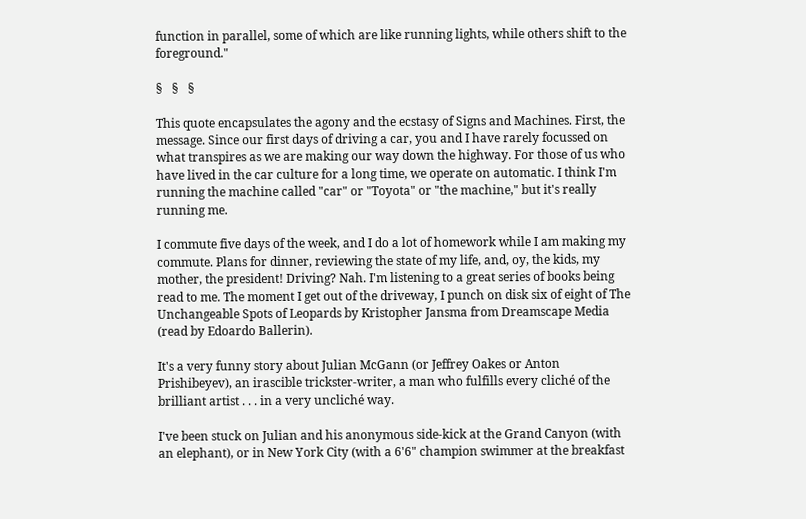function in parallel, some of which are like running lights, while others shift to the foreground."

§   §   §

This quote encapsulates the agony and the ecstasy of Signs and Machines. First, the message. Since our first days of driving a car, you and I have rarely focussed on what transpires as we are making our way down the highway. For those of us who have lived in the car culture for a long time, we operate on automatic. I think I'm running the machine called "car" or "Toyota" or "the machine," but it's really running me.

I commute five days of the week, and I do a lot of homework while I am making my commute. Plans for dinner, reviewing the state of my life, and, oy, the kids, my mother, the president! Driving? Nah. I'm listening to a great series of books being read to me. The moment I get out of the driveway, I punch on disk six of eight of The Unchangeable Spots of Leopards by Kristopher Jansma from Dreamscape Media (read by Edoardo Ballerin).

It's a very funny story about Julian McGann (or Jeffrey Oakes or Anton Prishibeyev), an irascible trickster-writer, a man who fulfills every cliché of the brilliant artist . . . in a very uncliché way.

I've been stuck on Julian and his anonymous side-kick at the Grand Canyon (with an elephant), or in New York City (with a 6'6" champion swimmer at the breakfast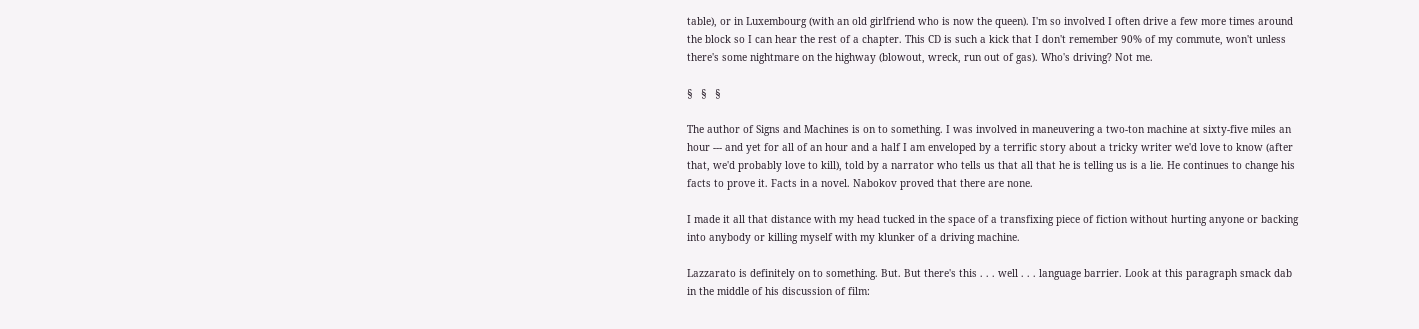table), or in Luxembourg (with an old girlfriend who is now the queen). I'm so involved I often drive a few more times around the block so I can hear the rest of a chapter. This CD is such a kick that I don't remember 90% of my commute, won't unless there's some nightmare on the highway (blowout, wreck, run out of gas). Who's driving? Not me.

§   §   §

The author of Signs and Machines is on to something. I was involved in maneuvering a two-ton machine at sixty-five miles an hour --- and yet for all of an hour and a half I am enveloped by a terrific story about a tricky writer we'd love to know (after that, we'd probably love to kill), told by a narrator who tells us that all that he is telling us is a lie. He continues to change his facts to prove it. Facts in a novel. Nabokov proved that there are none.

I made it all that distance with my head tucked in the space of a transfixing piece of fiction without hurting anyone or backing into anybody or killing myself with my klunker of a driving machine.

Lazzarato is definitely on to something. But. But there's this . . . well . . . language barrier. Look at this paragraph smack dab in the middle of his discussion of film: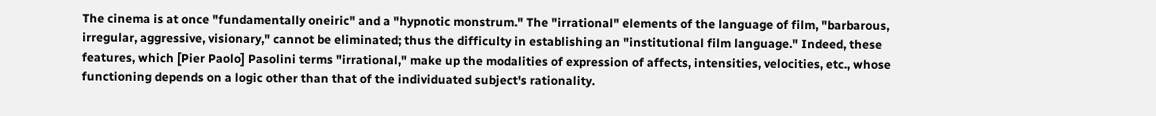The cinema is at once "fundamentally oneiric" and a "hypnotic monstrum." The "irrational" elements of the language of film, "barbarous, irregular, aggressive, visionary," cannot be eliminated; thus the difficulty in establishing an "institutional film language." Indeed, these features, which [Pier Paolo] Pasolini terms "irrational," make up the modalities of expression of affects, intensities, velocities, etc., whose functioning depends on a logic other than that of the individuated subject's rationality.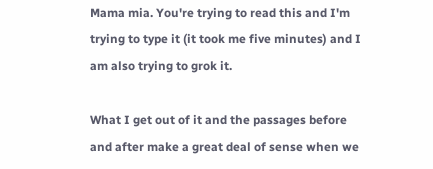Mama mia. You're trying to read this and I'm trying to type it (it took me five minutes) and I am also trying to grok it.

What I get out of it and the passages before and after make a great deal of sense when we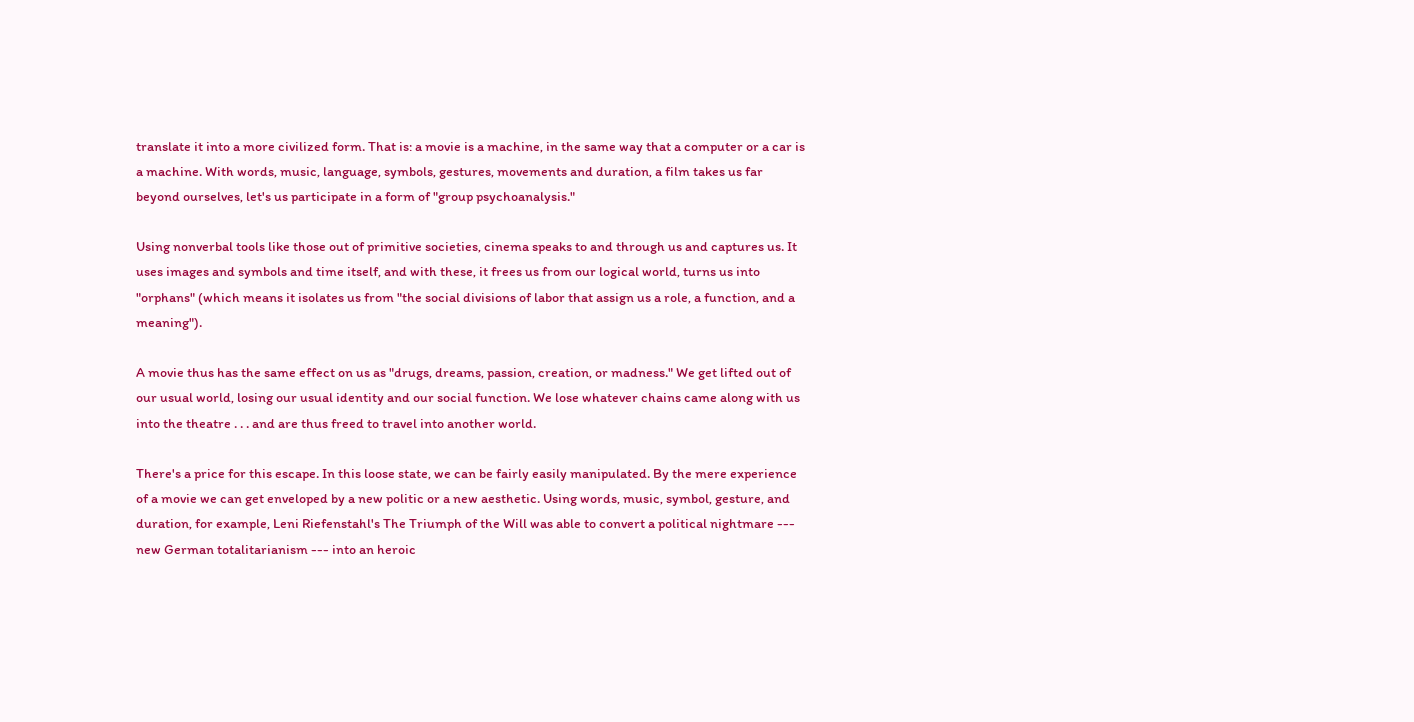translate it into a more civilized form. That is: a movie is a machine, in the same way that a computer or a car is a machine. With words, music, language, symbols, gestures, movements and duration, a film takes us far beyond ourselves, let's us participate in a form of "group psychoanalysis."

Using nonverbal tools like those out of primitive societies, cinema speaks to and through us and captures us. It uses images and symbols and time itself, and with these, it frees us from our logical world, turns us into "orphans" (which means it isolates us from "the social divisions of labor that assign us a role, a function, and a meaning").

A movie thus has the same effect on us as "drugs, dreams, passion, creation, or madness." We get lifted out of our usual world, losing our usual identity and our social function. We lose whatever chains came along with us into the theatre . . . and are thus freed to travel into another world.

There's a price for this escape. In this loose state, we can be fairly easily manipulated. By the mere experience of a movie we can get enveloped by a new politic or a new aesthetic. Using words, music, symbol, gesture, and duration, for example, Leni Riefenstahl's The Triumph of the Will was able to convert a political nightmare --- new German totalitarianism --- into an heroic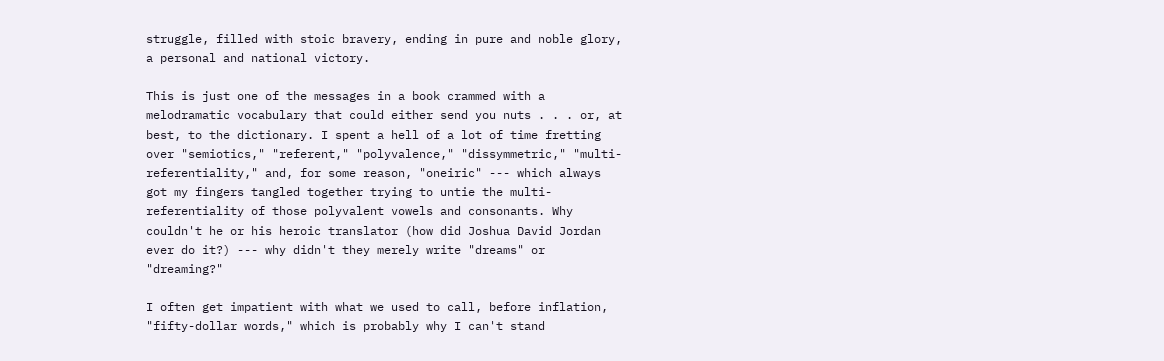struggle, filled with stoic bravery, ending in pure and noble glory, a personal and national victory.

This is just one of the messages in a book crammed with a melodramatic vocabulary that could either send you nuts . . . or, at best, to the dictionary. I spent a hell of a lot of time fretting over "semiotics," "referent," "polyvalence," "dissymmetric," "multi-referentiality," and, for some reason, "oneiric" --- which always got my fingers tangled together trying to untie the multi-referentiality of those polyvalent vowels and consonants. Why couldn't he or his heroic translator (how did Joshua David Jordan ever do it?) --- why didn't they merely write "dreams" or "dreaming?"

I often get impatient with what we used to call, before inflation, "fifty-dollar words," which is probably why I can't stand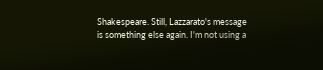Shakespeare. Still, Lazzarato's message is something else again. I'm not using a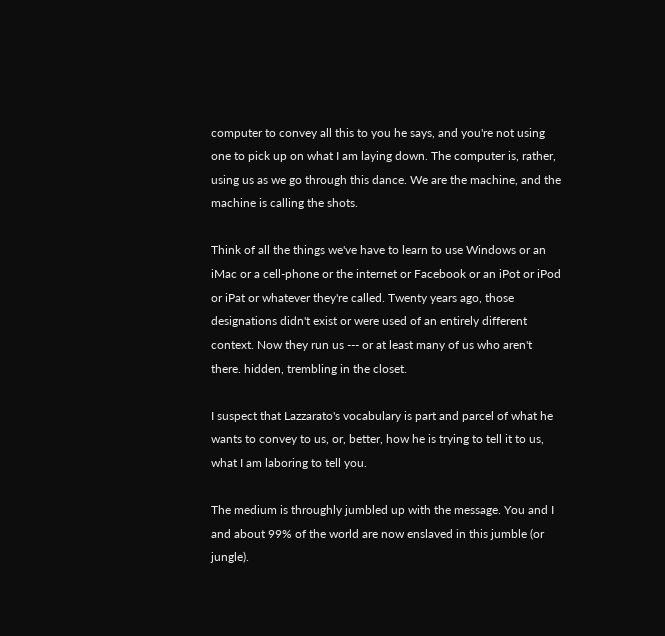computer to convey all this to you he says, and you're not using one to pick up on what I am laying down. The computer is, rather, using us as we go through this dance. We are the machine, and the machine is calling the shots.

Think of all the things we've have to learn to use Windows or an iMac or a cell-phone or the internet or Facebook or an iPot or iPod or iPat or whatever they're called. Twenty years ago, those designations didn't exist or were used of an entirely different context. Now they run us --- or at least many of us who aren't there. hidden, trembling in the closet.

I suspect that Lazzarato's vocabulary is part and parcel of what he wants to convey to us, or, better, how he is trying to tell it to us, what I am laboring to tell you.

The medium is throughly jumbled up with the message. You and I and about 99% of the world are now enslaved in this jumble (or jungle).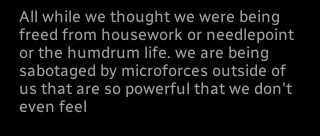All while we thought we were being freed from housework or needlepoint or the humdrum life. we are being sabotaged by microforces outside of us that are so powerful that we don't even feel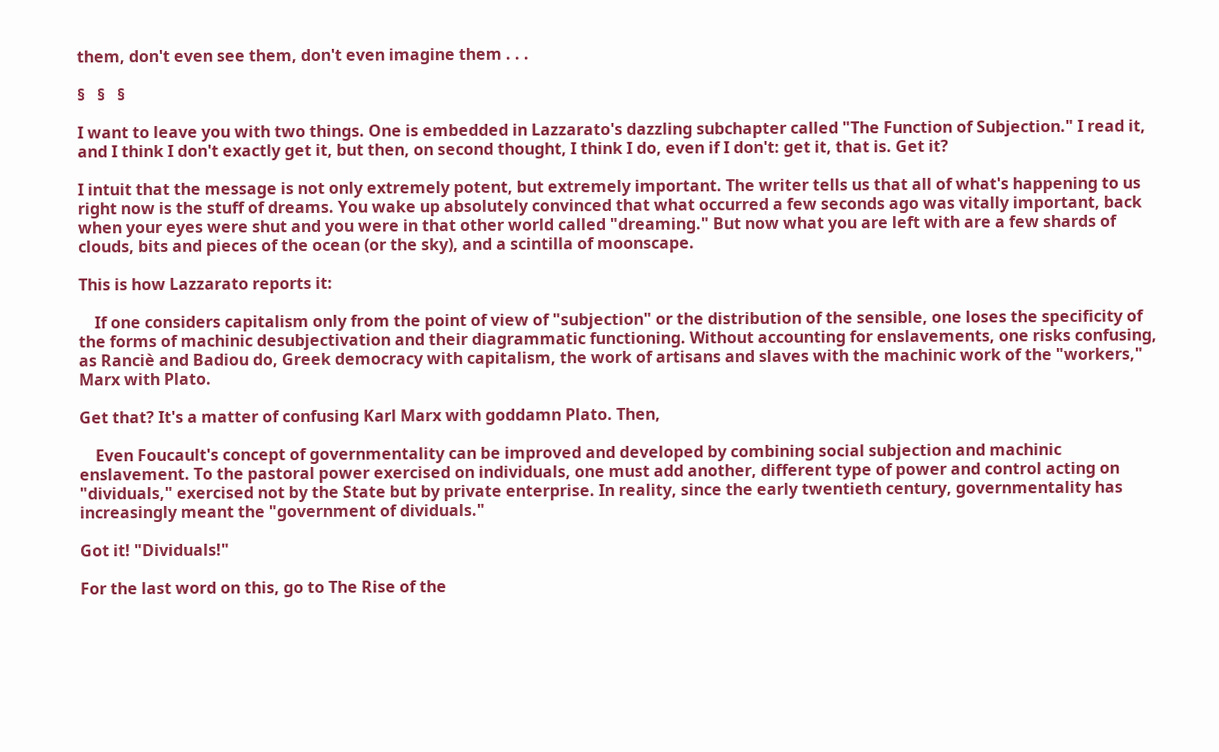them, don't even see them, don't even imagine them . . .

§   §   §

I want to leave you with two things. One is embedded in Lazzarato's dazzling subchapter called "The Function of Subjection." I read it, and I think I don't exactly get it, but then, on second thought, I think I do, even if I don't: get it, that is. Get it?

I intuit that the message is not only extremely potent, but extremely important. The writer tells us that all of what's happening to us right now is the stuff of dreams. You wake up absolutely convinced that what occurred a few seconds ago was vitally important, back when your eyes were shut and you were in that other world called "dreaming." But now what you are left with are a few shards of clouds, bits and pieces of the ocean (or the sky), and a scintilla of moonscape.

This is how Lazzarato reports it:

    If one considers capitalism only from the point of view of "subjection" or the distribution of the sensible, one loses the specificity of the forms of machinic desubjectivation and their diagrammatic functioning. Without accounting for enslavements, one risks confusing, as Ranciè and Badiou do, Greek democracy with capitalism, the work of artisans and slaves with the machinic work of the "workers," Marx with Plato.

Get that? It's a matter of confusing Karl Marx with goddamn Plato. Then,

    Even Foucault's concept of governmentality can be improved and developed by combining social subjection and machinic enslavement. To the pastoral power exercised on individuals, one must add another, different type of power and control acting on "dividuals," exercised not by the State but by private enterprise. In reality, since the early twentieth century, governmentality has increasingly meant the "government of dividuals."

Got it! "Dividuals!"

For the last word on this, go to The Rise of the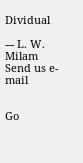Dividual

--- L. W. Milam
Send us e-mail


Go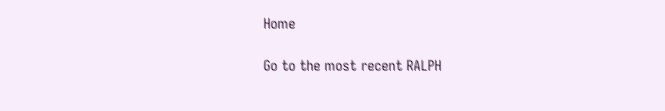Home

Go to the most recent RALPH